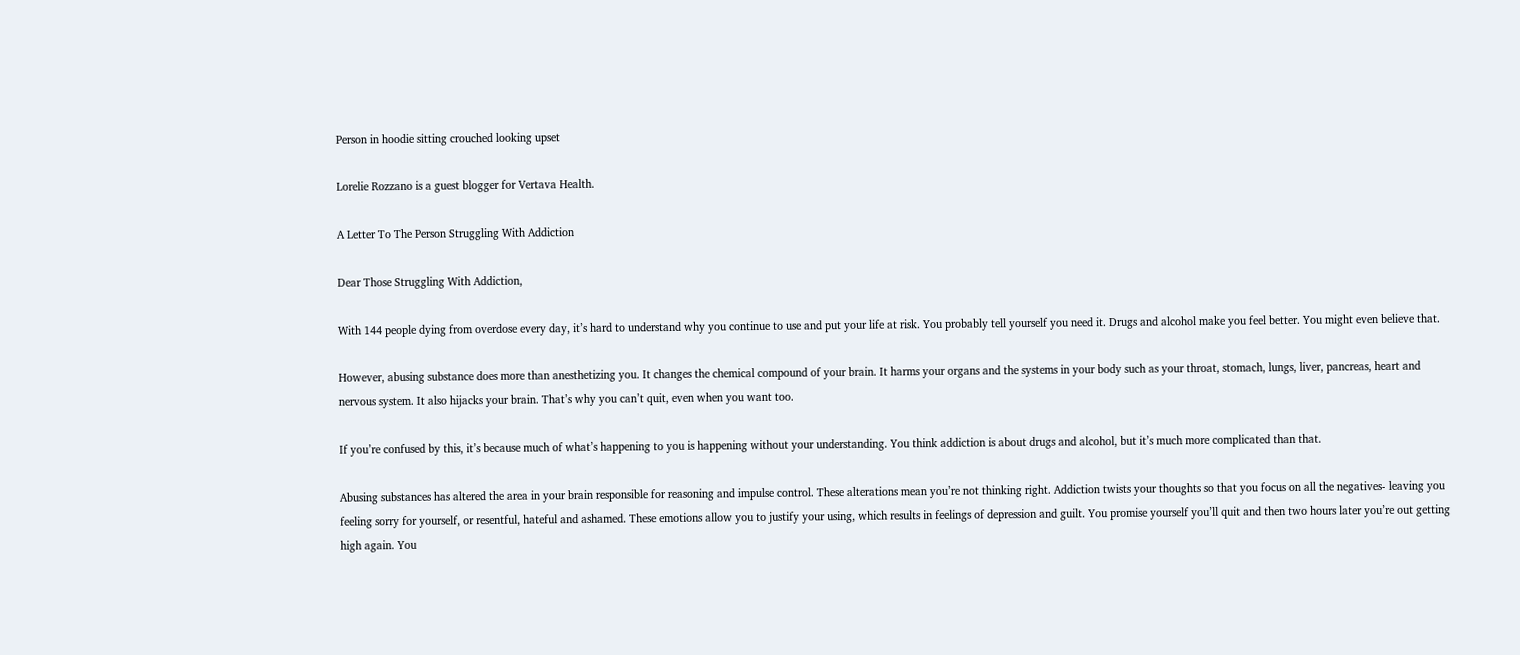Person in hoodie sitting crouched looking upset

Lorelie Rozzano is a guest blogger for Vertava Health.

A Letter To The Person Struggling With Addiction

Dear Those Struggling With Addiction,

With 144 people dying from overdose every day, it’s hard to understand why you continue to use and put your life at risk. You probably tell yourself you need it. Drugs and alcohol make you feel better. You might even believe that.

However, abusing substance does more than anesthetizing you. It changes the chemical compound of your brain. It harms your organs and the systems in your body such as your throat, stomach, lungs, liver, pancreas, heart and nervous system. It also hijacks your brain. That’s why you can’t quit, even when you want too.

If you’re confused by this, it’s because much of what’s happening to you is happening without your understanding. You think addiction is about drugs and alcohol, but it’s much more complicated than that.

Abusing substances has altered the area in your brain responsible for reasoning and impulse control. These alterations mean you’re not thinking right. Addiction twists your thoughts so that you focus on all the negatives- leaving you feeling sorry for yourself, or resentful, hateful and ashamed. These emotions allow you to justify your using, which results in feelings of depression and guilt. You promise yourself you’ll quit and then two hours later you’re out getting high again. You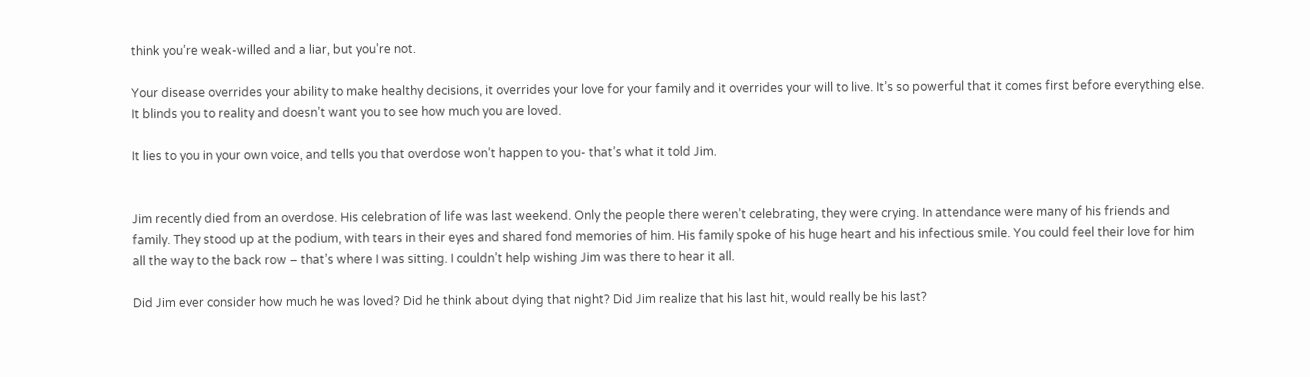think you’re weak-willed and a liar, but you’re not.

Your disease overrides your ability to make healthy decisions, it overrides your love for your family and it overrides your will to live. It’s so powerful that it comes first before everything else. It blinds you to reality and doesn’t want you to see how much you are loved.

It lies to you in your own voice, and tells you that overdose won’t happen to you- that’s what it told Jim.


Jim recently died from an overdose. His celebration of life was last weekend. Only the people there weren’t celebrating, they were crying. In attendance were many of his friends and family. They stood up at the podium, with tears in their eyes and shared fond memories of him. His family spoke of his huge heart and his infectious smile. You could feel their love for him all the way to the back row – that’s where I was sitting. I couldn’t help wishing Jim was there to hear it all.

Did Jim ever consider how much he was loved? Did he think about dying that night? Did Jim realize that his last hit, would really be his last?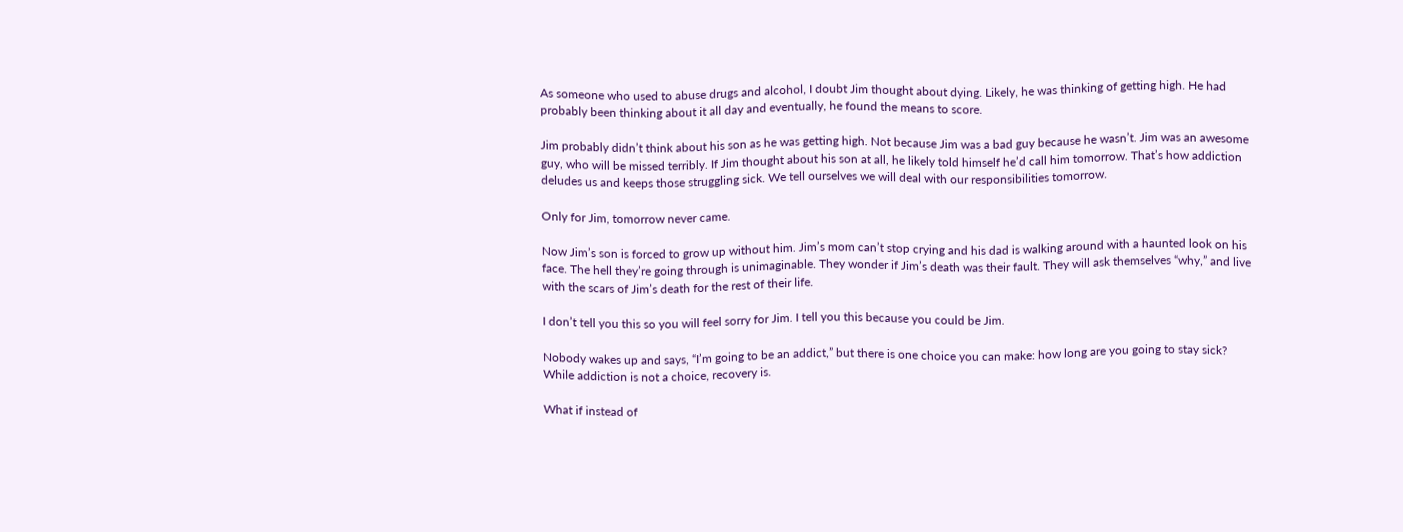As someone who used to abuse drugs and alcohol, I doubt Jim thought about dying. Likely, he was thinking of getting high. He had probably been thinking about it all day and eventually, he found the means to score.

Jim probably didn’t think about his son as he was getting high. Not because Jim was a bad guy because he wasn’t. Jim was an awesome guy, who will be missed terribly. If Jim thought about his son at all, he likely told himself he’d call him tomorrow. That’s how addiction deludes us and keeps those struggling sick. We tell ourselves we will deal with our responsibilities tomorrow.

Only for Jim, tomorrow never came.

Now Jim’s son is forced to grow up without him. Jim’s mom can’t stop crying and his dad is walking around with a haunted look on his face. The hell they’re going through is unimaginable. They wonder if Jim’s death was their fault. They will ask themselves “why,” and live with the scars of Jim’s death for the rest of their life.

I don’t tell you this so you will feel sorry for Jim. I tell you this because you could be Jim.

Nobody wakes up and says, “I’m going to be an addict,” but there is one choice you can make: how long are you going to stay sick? While addiction is not a choice, recovery is.

What if instead of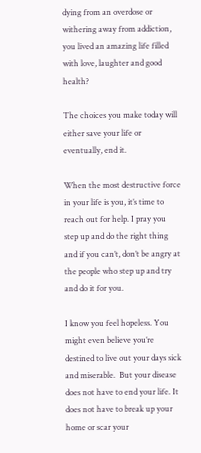dying from an overdose or withering away from addiction, you lived an amazing life filled with love, laughter and good health?

The choices you make today will either save your life or eventually, end it.

When the most destructive force in your life is you, it’s time to reach out for help. I pray you step up and do the right thing and if you can’t, don’t be angry at the people who step up and try and do it for you.

I know you feel hopeless. You might even believe you’re destined to live out your days sick and miserable.  But your disease does not have to end your life. It does not have to break up your home or scar your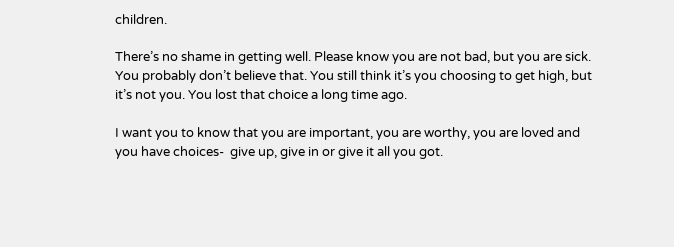children.

There’s no shame in getting well. Please know you are not bad, but you are sick. You probably don’t believe that. You still think it’s you choosing to get high, but it’s not you. You lost that choice a long time ago.

I want you to know that you are important, you are worthy, you are loved and you have choices-  give up, give in or give it all you got.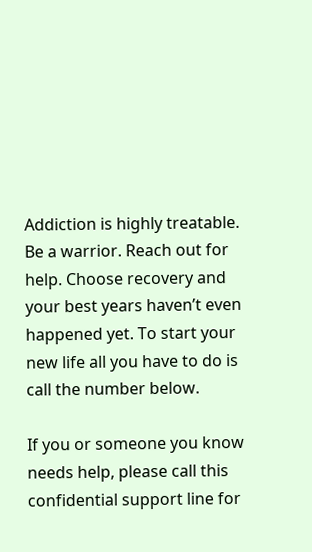Addiction is highly treatable. Be a warrior. Reach out for help. Choose recovery and your best years haven’t even happened yet. To start your new life all you have to do is call the number below.

If you or someone you know needs help, please call this confidential support line for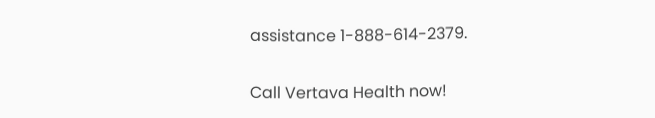assistance 1-888-614-2379.


Call Vertava Health now!